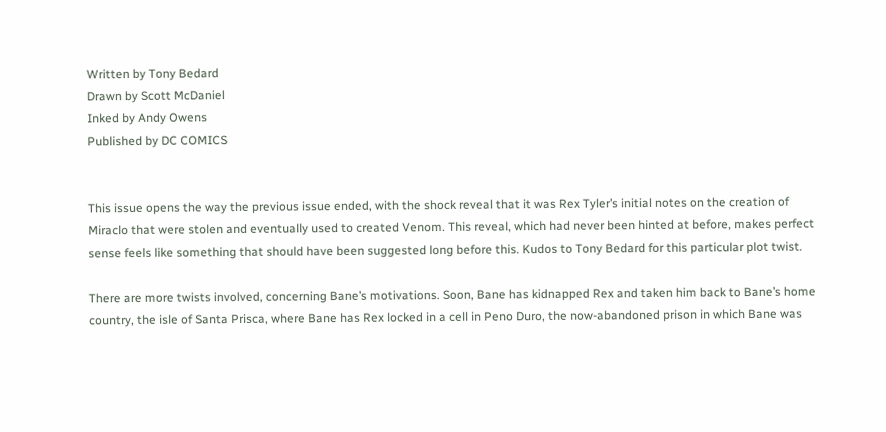Written by Tony Bedard
Drawn by Scott McDaniel
Inked by Andy Owens
Published by DC COMICS


This issue opens the way the previous issue ended, with the shock reveal that it was Rex Tyler’s initial notes on the creation of Miraclo that were stolen and eventually used to created Venom. This reveal, which had never been hinted at before, makes perfect sense feels like something that should have been suggested long before this. Kudos to Tony Bedard for this particular plot twist.

There are more twists involved, concerning Bane’s motivations. Soon, Bane has kidnapped Rex and taken him back to Bane’s home country, the isle of Santa Prisca, where Bane has Rex locked in a cell in Peno Duro, the now-abandoned prison in which Bane was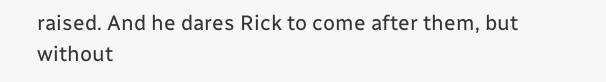raised. And he dares Rick to come after them, but without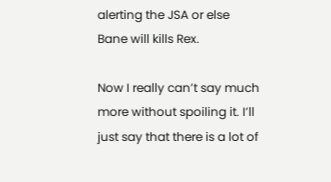alerting the JSA or else Bane will kills Rex.

Now I really can’t say much more without spoiling it. I’ll just say that there is a lot of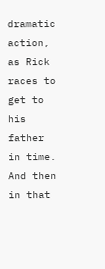dramatic action, as Rick races to get to his father in time. And then in that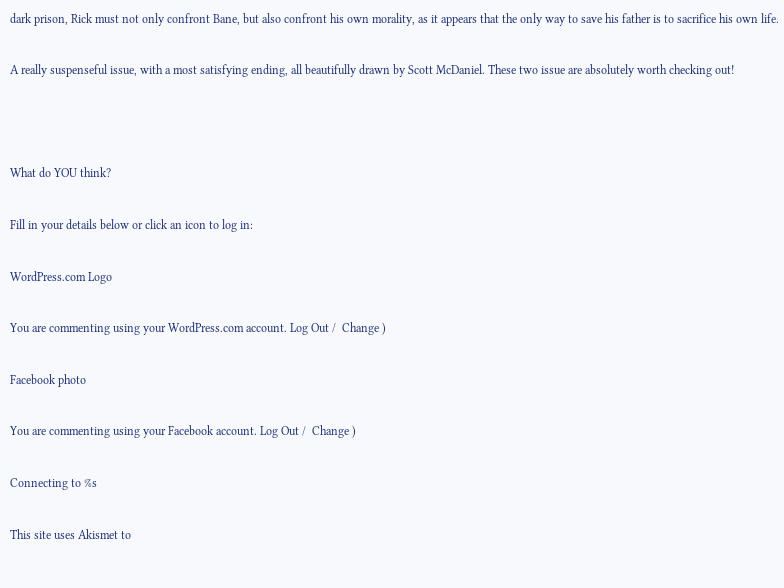dark prison, Rick must not only confront Bane, but also confront his own morality, as it appears that the only way to save his father is to sacrifice his own life.

A really suspenseful issue, with a most satisfying ending, all beautifully drawn by Scott McDaniel. These two issue are absolutely worth checking out!



What do YOU think?

Fill in your details below or click an icon to log in:

WordPress.com Logo

You are commenting using your WordPress.com account. Log Out /  Change )

Facebook photo

You are commenting using your Facebook account. Log Out /  Change )

Connecting to %s

This site uses Akismet to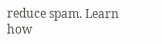reduce spam. Learn how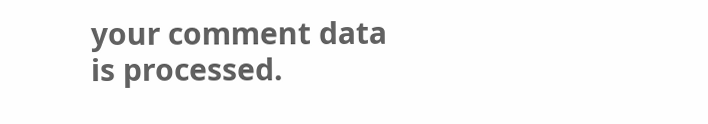your comment data is processed.